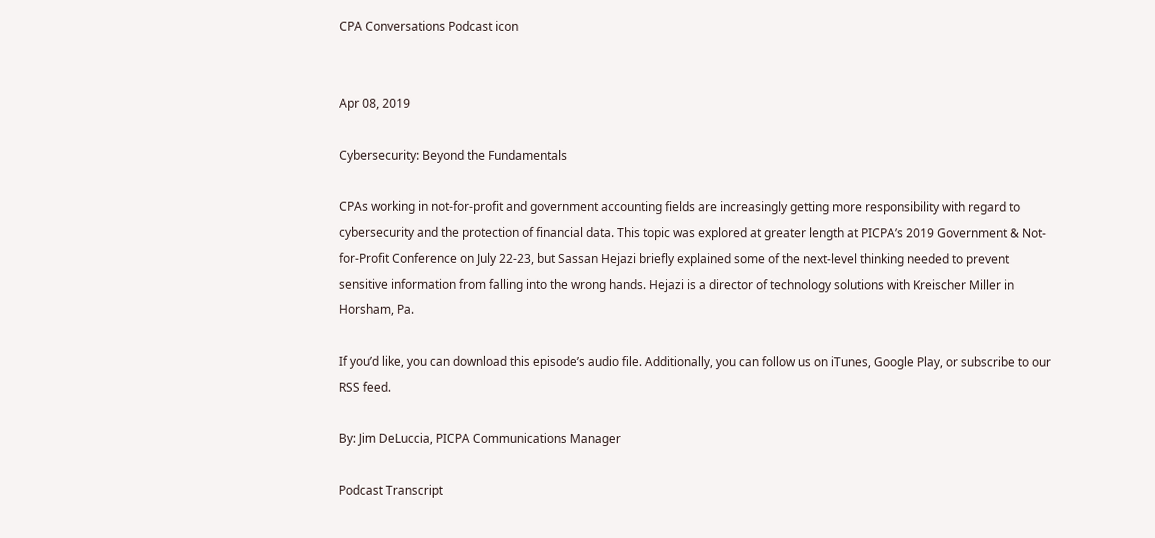CPA Conversations Podcast icon


Apr 08, 2019

Cybersecurity: Beyond the Fundamentals

CPAs working in not-for-profit and government accounting fields are increasingly getting more responsibility with regard to cybersecurity and the protection of financial data. This topic was explored at greater length at PICPA’s 2019 Government & Not-for-Profit Conference on July 22-23, but Sassan Hejazi briefly explained some of the next-level thinking needed to prevent sensitive information from falling into the wrong hands. Hejazi is a director of technology solutions with Kreischer Miller in Horsham, Pa.

If you’d like, you can download this episode’s audio file. Additionally, you can follow us on iTunes, Google Play, or subscribe to our RSS feed.

By: Jim DeLuccia, PICPA Communications Manager

Podcast Transcript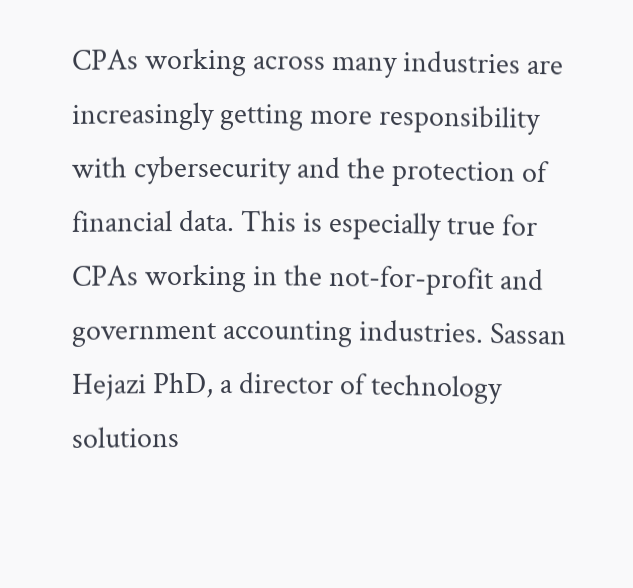CPAs working across many industries are increasingly getting more responsibility with cybersecurity and the protection of financial data. This is especially true for CPAs working in the not-for-profit and government accounting industries. Sassan Hejazi PhD, a director of technology solutions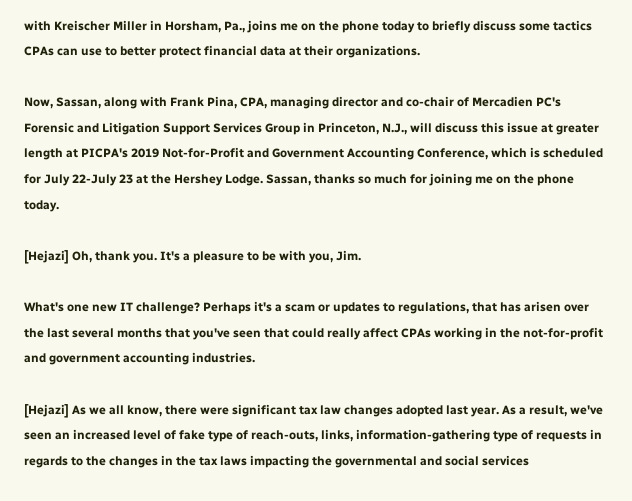with Kreischer Miller in Horsham, Pa., joins me on the phone today to briefly discuss some tactics CPAs can use to better protect financial data at their organizations.

Now, Sassan, along with Frank Pina, CPA, managing director and co-chair of Mercadien PC's Forensic and Litigation Support Services Group in Princeton, N.J., will discuss this issue at greater length at PICPA's 2019 Not-for-Profit and Government Accounting Conference, which is scheduled for July 22-July 23 at the Hershey Lodge. Sassan, thanks so much for joining me on the phone today.

[Hejazi] Oh, thank you. It's a pleasure to be with you, Jim.

What's one new IT challenge? Perhaps it's a scam or updates to regulations, that has arisen over the last several months that you've seen that could really affect CPAs working in the not-for-profit and government accounting industries.

[Hejazi] As we all know, there were significant tax law changes adopted last year. As a result, we've seen an increased level of fake type of reach-outs, links, information-gathering type of requests in regards to the changes in the tax laws impacting the governmental and social services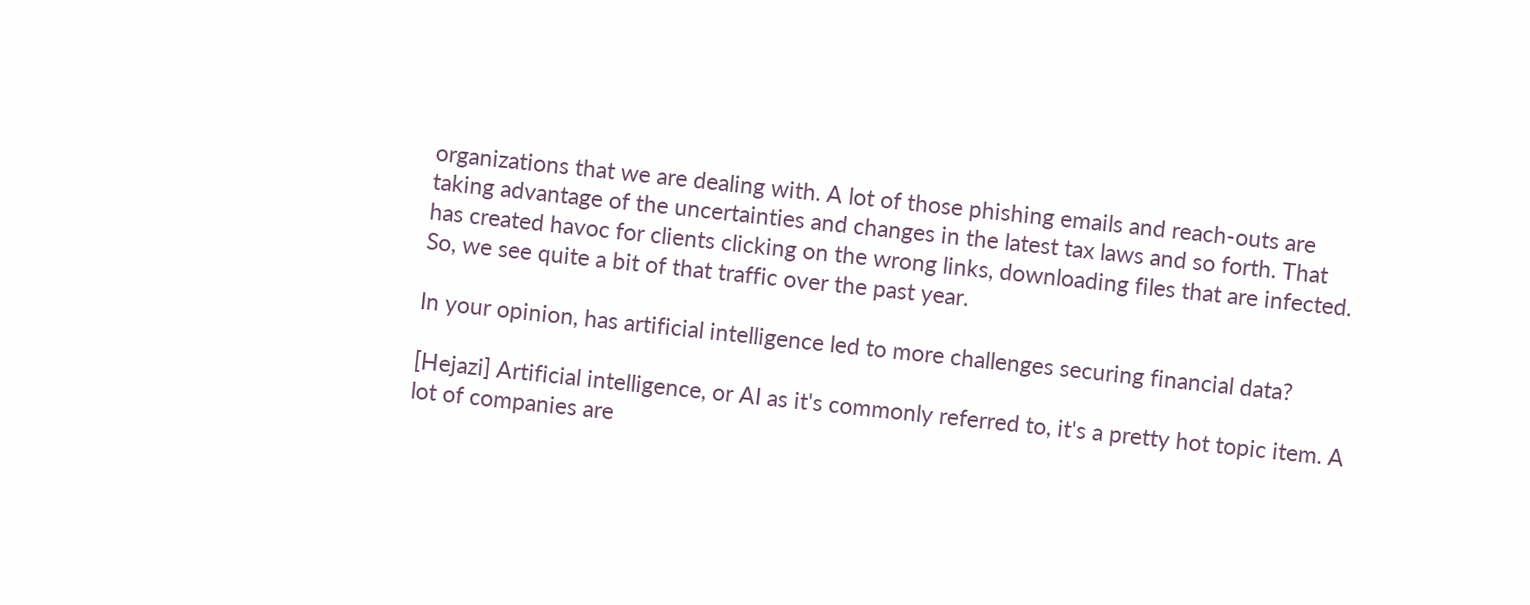organizations that we are dealing with. A lot of those phishing emails and reach-outs are taking advantage of the uncertainties and changes in the latest tax laws and so forth. That has created havoc for clients clicking on the wrong links, downloading files that are infected. So, we see quite a bit of that traffic over the past year.

In your opinion, has artificial intelligence led to more challenges securing financial data?

[Hejazi] Artificial intelligence, or AI as it's commonly referred to, it's a pretty hot topic item. A lot of companies are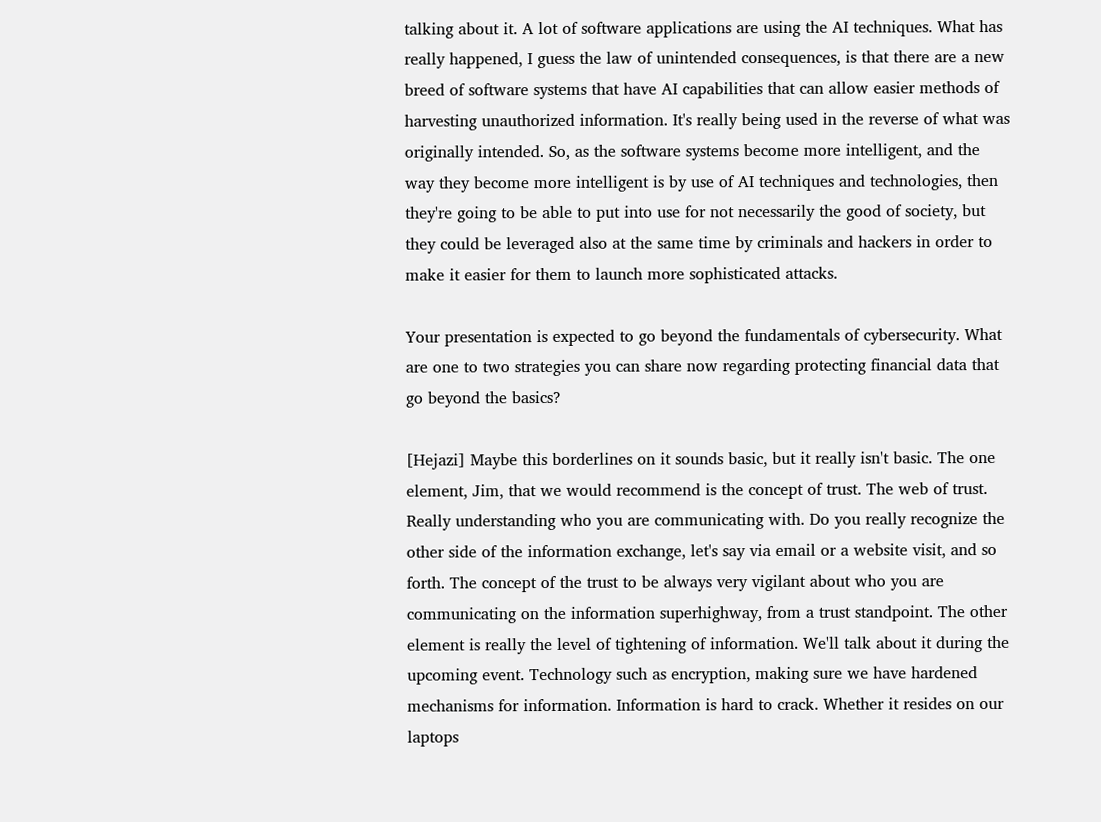talking about it. A lot of software applications are using the AI techniques. What has really happened, I guess the law of unintended consequences, is that there are a new breed of software systems that have AI capabilities that can allow easier methods of harvesting unauthorized information. It's really being used in the reverse of what was originally intended. So, as the software systems become more intelligent, and the way they become more intelligent is by use of AI techniques and technologies, then they're going to be able to put into use for not necessarily the good of society, but they could be leveraged also at the same time by criminals and hackers in order to make it easier for them to launch more sophisticated attacks.

Your presentation is expected to go beyond the fundamentals of cybersecurity. What are one to two strategies you can share now regarding protecting financial data that go beyond the basics?

[Hejazi] Maybe this borderlines on it sounds basic, but it really isn't basic. The one element, Jim, that we would recommend is the concept of trust. The web of trust. Really understanding who you are communicating with. Do you really recognize the other side of the information exchange, let's say via email or a website visit, and so forth. The concept of the trust to be always very vigilant about who you are communicating on the information superhighway, from a trust standpoint. The other element is really the level of tightening of information. We'll talk about it during the upcoming event. Technology such as encryption, making sure we have hardened mechanisms for information. Information is hard to crack. Whether it resides on our laptops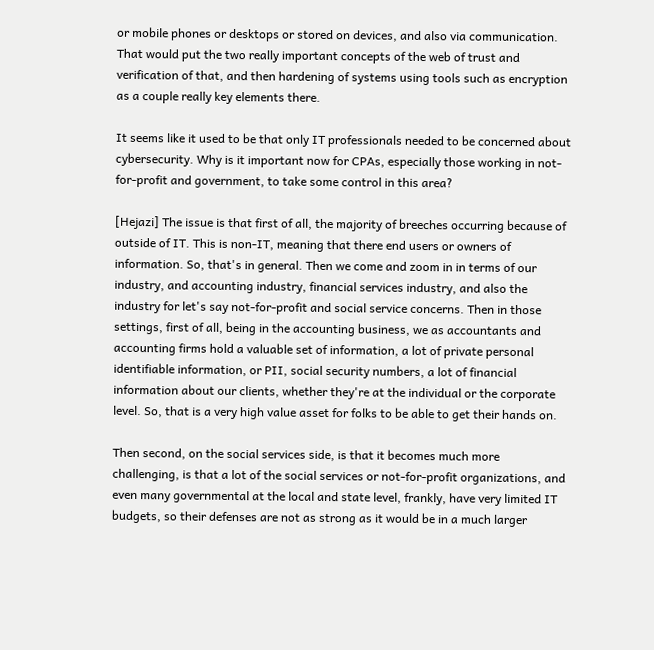or mobile phones or desktops or stored on devices, and also via communication. That would put the two really important concepts of the web of trust and verification of that, and then hardening of systems using tools such as encryption as a couple really key elements there.

It seems like it used to be that only IT professionals needed to be concerned about cybersecurity. Why is it important now for CPAs, especially those working in not-for-profit and government, to take some control in this area?

[Hejazi] The issue is that first of all, the majority of breeches occurring because of outside of IT. This is non-IT, meaning that there end users or owners of information. So, that's in general. Then we come and zoom in in terms of our industry, and accounting industry, financial services industry, and also the industry for let's say not-for-profit and social service concerns. Then in those settings, first of all, being in the accounting business, we as accountants and accounting firms hold a valuable set of information, a lot of private personal identifiable information, or PII, social security numbers, a lot of financial information about our clients, whether they're at the individual or the corporate level. So, that is a very high value asset for folks to be able to get their hands on.

Then second, on the social services side, is that it becomes much more challenging, is that a lot of the social services or not-for-profit organizations, and even many governmental at the local and state level, frankly, have very limited IT budgets, so their defenses are not as strong as it would be in a much larger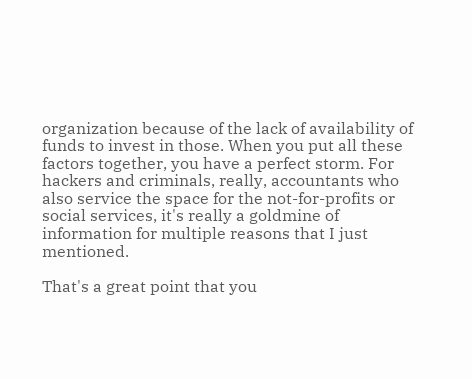organization because of the lack of availability of funds to invest in those. When you put all these factors together, you have a perfect storm. For hackers and criminals, really, accountants who also service the space for the not-for-profits or social services, it's really a goldmine of information for multiple reasons that I just mentioned.

That's a great point that you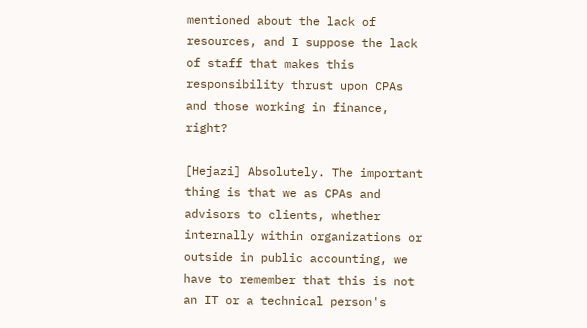mentioned about the lack of resources, and I suppose the lack of staff that makes this responsibility thrust upon CPAs and those working in finance, right?

[Hejazi] Absolutely. The important thing is that we as CPAs and advisors to clients, whether internally within organizations or outside in public accounting, we have to remember that this is not an IT or a technical person's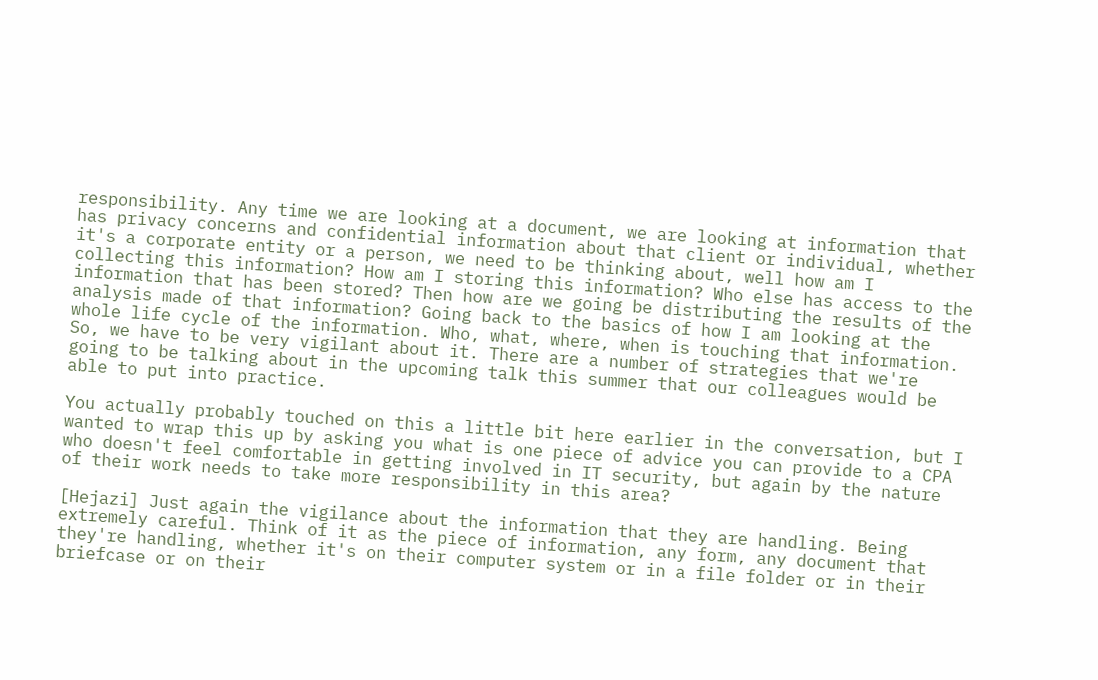responsibility. Any time we are looking at a document, we are looking at information that has privacy concerns and confidential information about that client or individual, whether it's a corporate entity or a person, we need to be thinking about, well how am I collecting this information? How am I storing this information? Who else has access to the information that has been stored? Then how are we going be distributing the results of the analysis made of that information? Going back to the basics of how I am looking at the whole life cycle of the information. Who, what, where, when is touching that information. So, we have to be very vigilant about it. There are a number of strategies that we're going to be talking about in the upcoming talk this summer that our colleagues would be able to put into practice.

You actually probably touched on this a little bit here earlier in the conversation, but I wanted to wrap this up by asking you what is one piece of advice you can provide to a CPA who doesn't feel comfortable in getting involved in IT security, but again by the nature of their work needs to take more responsibility in this area?

[Hejazi] Just again the vigilance about the information that they are handling. Being extremely careful. Think of it as the piece of information, any form, any document that they're handling, whether it's on their computer system or in a file folder or in their briefcase or on their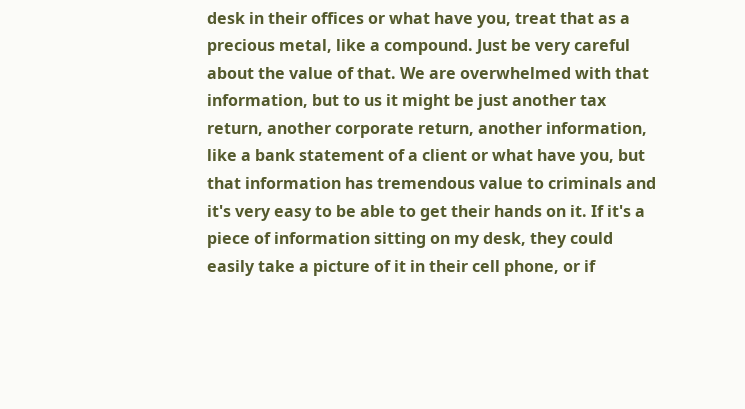desk in their offices or what have you, treat that as a precious metal, like a compound. Just be very careful about the value of that. We are overwhelmed with that information, but to us it might be just another tax return, another corporate return, another information, like a bank statement of a client or what have you, but that information has tremendous value to criminals and it's very easy to be able to get their hands on it. If it's a piece of information sitting on my desk, they could easily take a picture of it in their cell phone, or if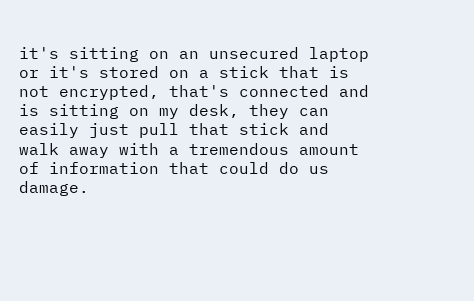it's sitting on an unsecured laptop or it's stored on a stick that is not encrypted, that's connected and is sitting on my desk, they can easily just pull that stick and walk away with a tremendous amount of information that could do us damage.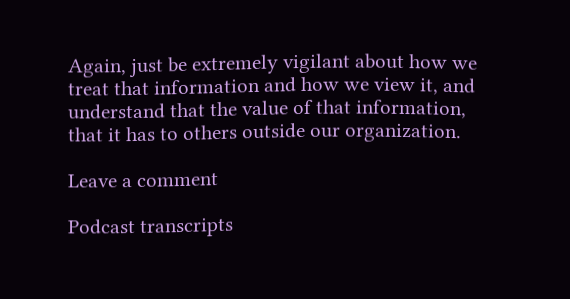Again, just be extremely vigilant about how we treat that information and how we view it, and understand that the value of that information, that it has to others outside our organization.

Leave a comment

Podcast transcripts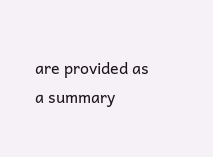are provided as a summary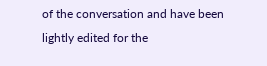of the conversation and have been lightly edited for the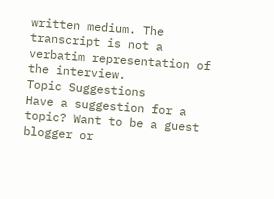written medium. The transcript is not a verbatim representation of the interview.
Topic Suggestions
Have a suggestion for a topic? Want to be a guest blogger or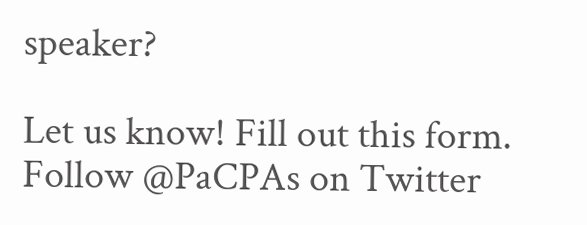speaker?

Let us know! Fill out this form.
Follow @PaCPAs on Twitter